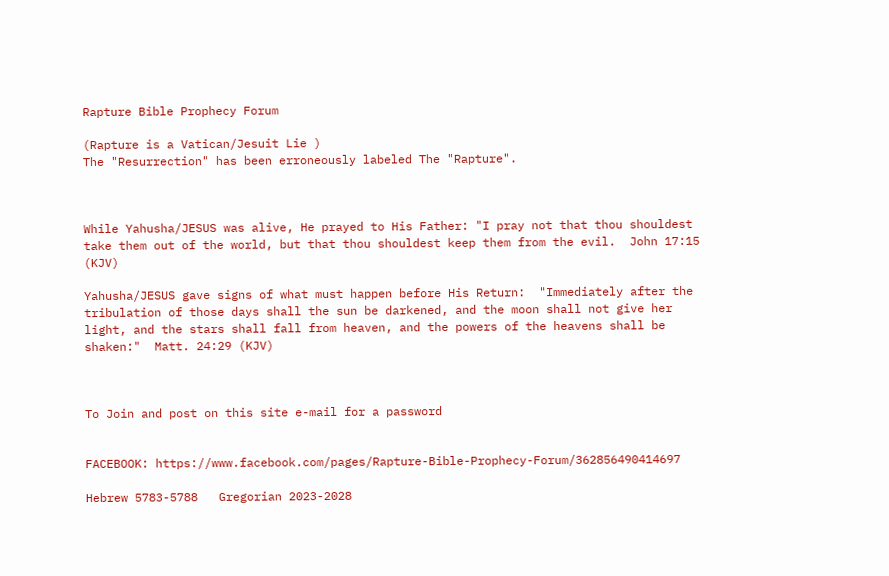Rapture Bible Prophecy Forum

(Rapture is a Vatican/Jesuit Lie )
The "Resurrection" has been erroneously labeled The "Rapture".



While Yahusha/JESUS was alive, He prayed to His Father: "I pray not that thou shouldest take them out of the world, but that thou shouldest keep them from the evil.  John 17:15 (KJV)

Yahusha/JESUS gave signs of what must happen before His Return:  "Immediately after the tribulation of those days shall the sun be darkened, and the moon shall not give her light, and the stars shall fall from heaven, and the powers of the heavens shall be shaken:"  Matt. 24:29 (KJV)



To Join and post on this site e-mail for a password


FACEBOOK: https://www.facebook.com/pages/Rapture-Bible-Prophecy-Forum/362856490414697

Hebrew 5783-5788   Gregorian 2023-2028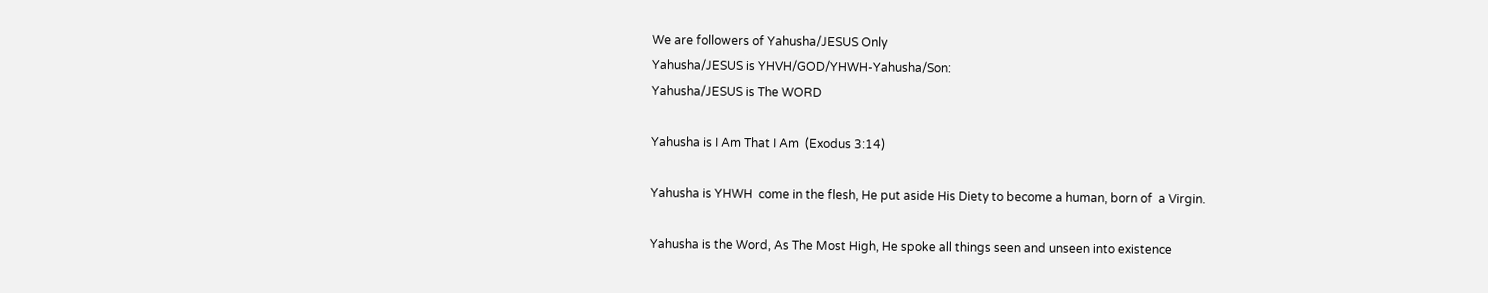We are followers of Yahusha/JESUS Only
Yahusha/JESUS is YHVH/GOD/YHWH-Yahusha/Son:
Yahusha/JESUS is The WORD

Yahusha is I Am That I Am  (Exodus 3:14)

Yahusha is YHWH  come in the flesh, He put aside His Diety to become a human, born of  a Virgin.

Yahusha is the Word, As The Most High, He spoke all things seen and unseen into existence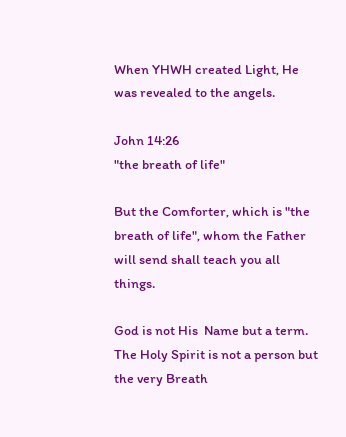When YHWH created Light, He was revealed to the angels.

John 14:26
"the breath of life"

But the Comforter, which is "the breath of life", whom the Father will send shall teach you all things.

God is not His  Name but a term.  The Holy Spirit is not a person but the very Breath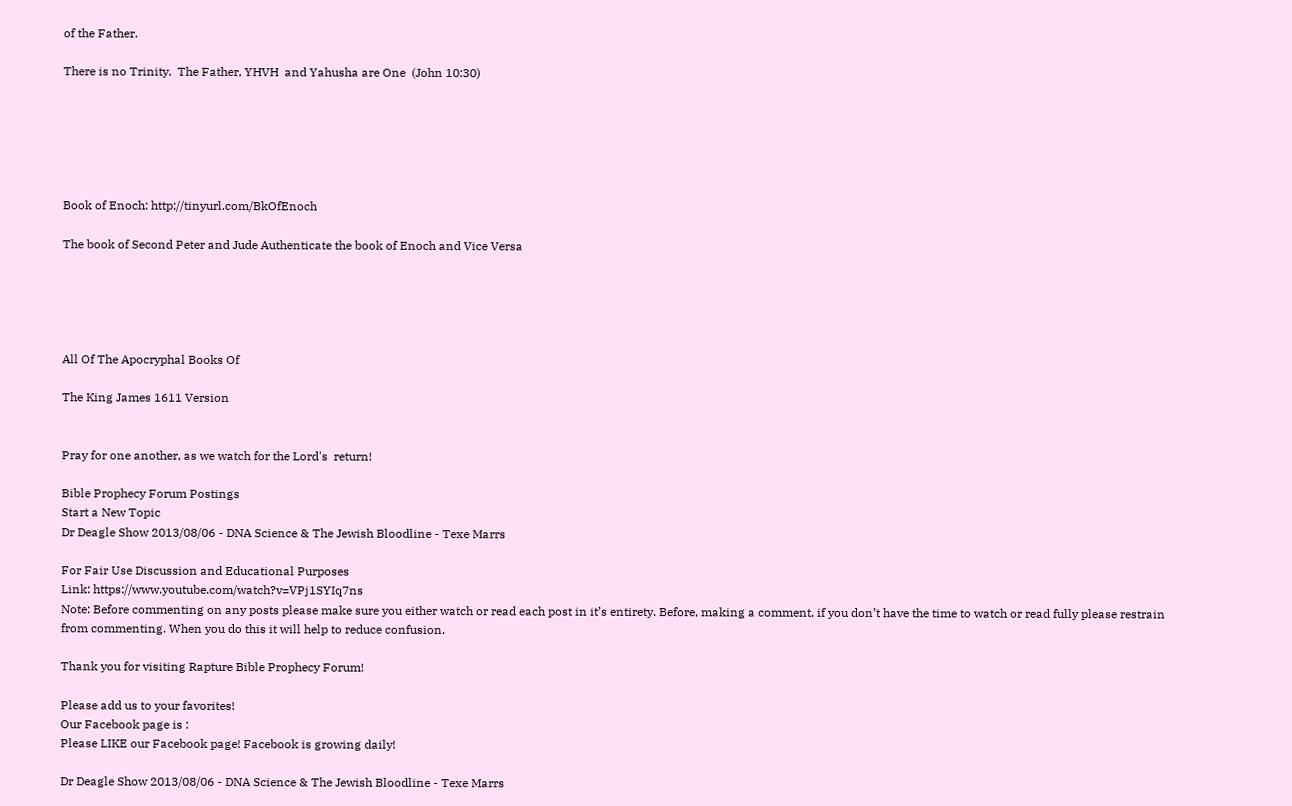of the Father.

There is no Trinity.  The Father, YHVH  and Yahusha are One  (John 10:30)






Book of Enoch: http://tinyurl.com/BkOfEnoch

The book of Second Peter and Jude Authenticate the book of Enoch and Vice Versa





All Of The Apocryphal Books Of

The King James 1611 Version


Pray for one another, as we watch for the Lord's  return!

Bible Prophecy Forum Postings
Start a New Topic
Dr Deagle Show 2013/08/06 - DNA Science & The Jewish Bloodline - Texe Marrs

For Fair Use Discussion and Educational Purposes
Link: https://www.youtube.com/watch?v=VPj1SYIq7ns
Note: Before commenting on any posts please make sure you either watch or read each post in it’s entirety. Before, making a comment, if you don’t have the time to watch or read fully please restrain from commenting. When you do this it will help to reduce confusion.

Thank you for visiting Rapture Bible Prophecy Forum!

Please add us to your favorites!
Our Facebook page is :
Please LIKE our Facebook page! Facebook is growing daily!

Dr Deagle Show 2013/08/06 - DNA Science & The Jewish Bloodline - Texe Marrs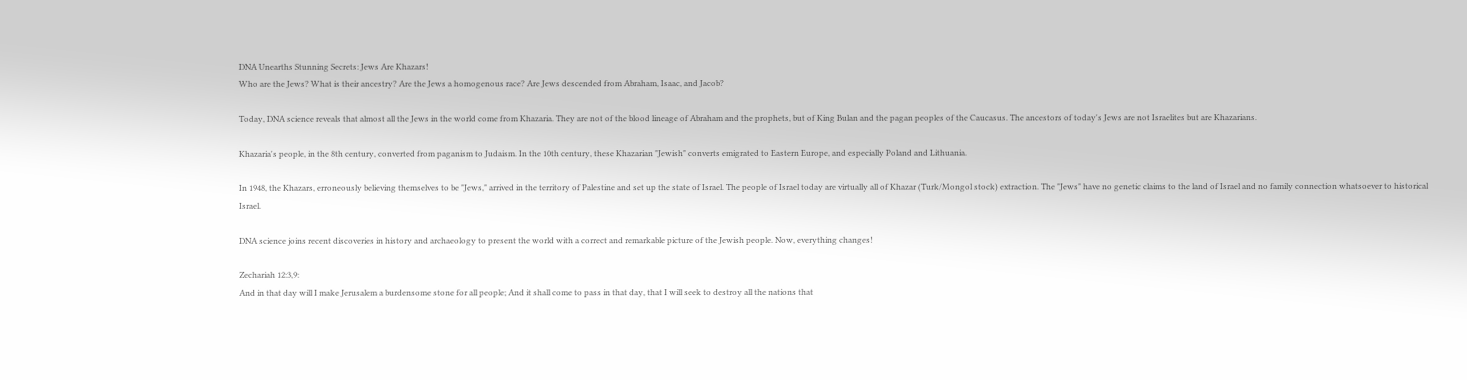DNA Unearths Stunning Secrets: Jews Are Khazars!
Who are the Jews? What is their ancestry? Are the Jews a homogenous race? Are Jews descended from Abraham, Isaac, and Jacob?

Today, DNA science reveals that almost all the Jews in the world come from Khazaria. They are not of the blood lineage of Abraham and the prophets, but of King Bulan and the pagan peoples of the Caucasus. The ancestors of today's Jews are not Israelites but are Khazarians.

Khazaria's people, in the 8th century, converted from paganism to Judaism. In the 10th century, these Khazarian "Jewish" converts emigrated to Eastern Europe, and especially Poland and Lithuania.

In 1948, the Khazars, erroneously believing themselves to be "Jews," arrived in the territory of Palestine and set up the state of Israel. The people of Israel today are virtually all of Khazar (Turk/Mongol stock) extraction. The "Jews" have no genetic claims to the land of Israel and no family connection whatsoever to historical Israel.

DNA science joins recent discoveries in history and archaeology to present the world with a correct and remarkable picture of the Jewish people. Now, everything changes!

Zechariah 12:3,9:
And in that day will I make Jerusalem a burdensome stone for all people; And it shall come to pass in that day, that I will seek to destroy all the nations that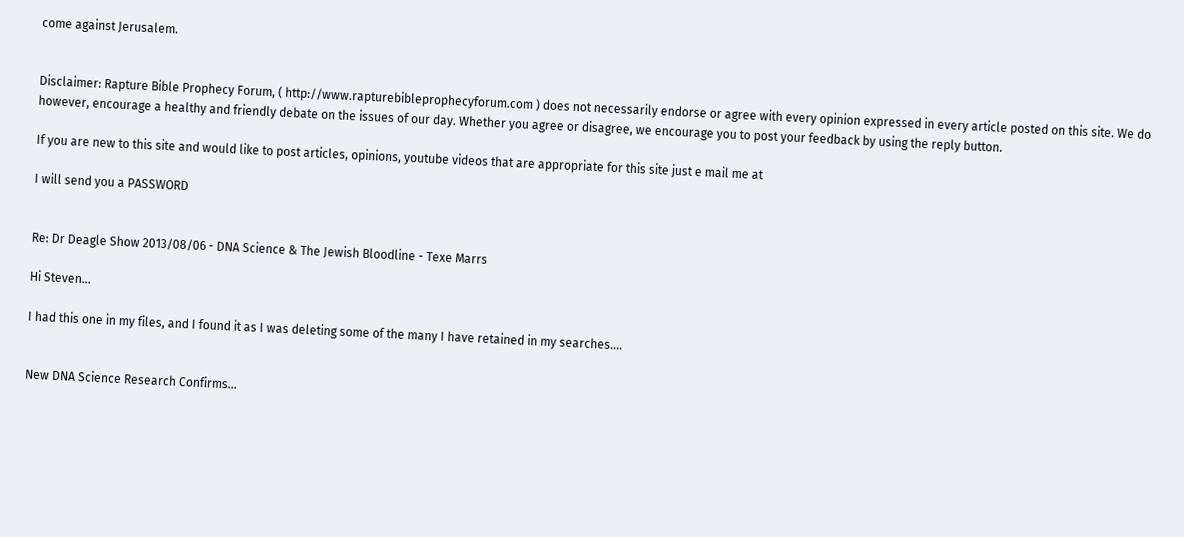come against Jerusalem.


Disclaimer: Rapture Bible Prophecy Forum, ( http://www.rapturebibleprophecyforum.com ) does not necessarily endorse or agree with every opinion expressed in every article posted on this site. We do however, encourage a healthy and friendly debate on the issues of our day. Whether you agree or disagree, we encourage you to post your feedback by using the reply button.

If you are new to this site and would like to post articles, opinions, youtube videos that are appropriate for this site just e mail me at

I will send you a PASSWORD


Re: Dr Deagle Show 2013/08/06 - DNA Science & The Jewish Bloodline - Texe Marrs

Hi Steven...

I had this one in my files, and I found it as I was deleting some of the many I have retained in my searches....


New DNA Science Research Confirms...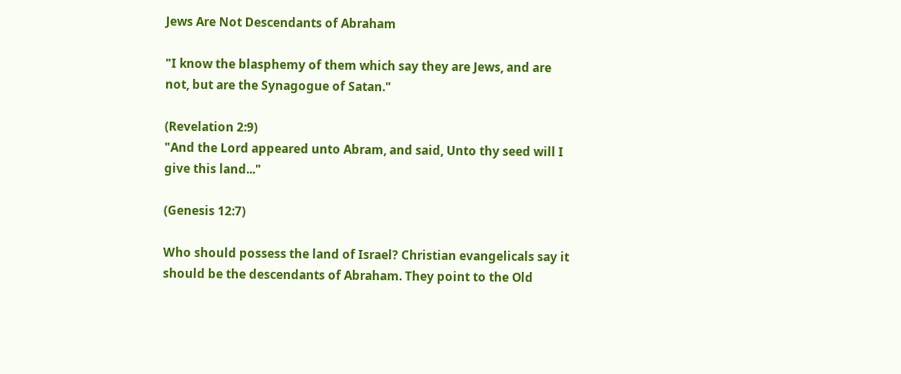Jews Are Not Descendants of Abraham

"I know the blasphemy of them which say they are Jews, and are not, but are the Synagogue of Satan."

(Revelation 2:9)
"And the Lord appeared unto Abram, and said, Unto thy seed will I give this land..."

(Genesis 12:7)

Who should possess the land of Israel? Christian evangelicals say it should be the descendants of Abraham. They point to the Old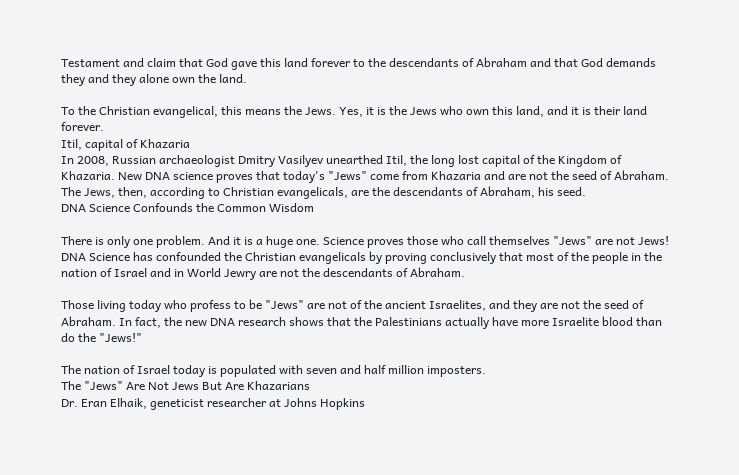Testament and claim that God gave this land forever to the descendants of Abraham and that God demands they and they alone own the land.

To the Christian evangelical, this means the Jews. Yes, it is the Jews who own this land, and it is their land forever.
Itil, capital of Khazaria
In 2008, Russian archaeologist Dmitry Vasilyev unearthed Itil, the long lost capital of the Kingdom of Khazaria. New DNA science proves that today's "Jews" come from Khazaria and are not the seed of Abraham.
The Jews, then, according to Christian evangelicals, are the descendants of Abraham, his seed.
DNA Science Confounds the Common Wisdom

There is only one problem. And it is a huge one. Science proves those who call themselves "Jews" are not Jews! DNA Science has confounded the Christian evangelicals by proving conclusively that most of the people in the nation of Israel and in World Jewry are not the descendants of Abraham.

Those living today who profess to be "Jews" are not of the ancient Israelites, and they are not the seed of Abraham. In fact, the new DNA research shows that the Palestinians actually have more Israelite blood than do the "Jews!"

The nation of Israel today is populated with seven and half million imposters.
The "Jews" Are Not Jews But Are Khazarians
Dr. Eran Elhaik, geneticist researcher at Johns Hopkins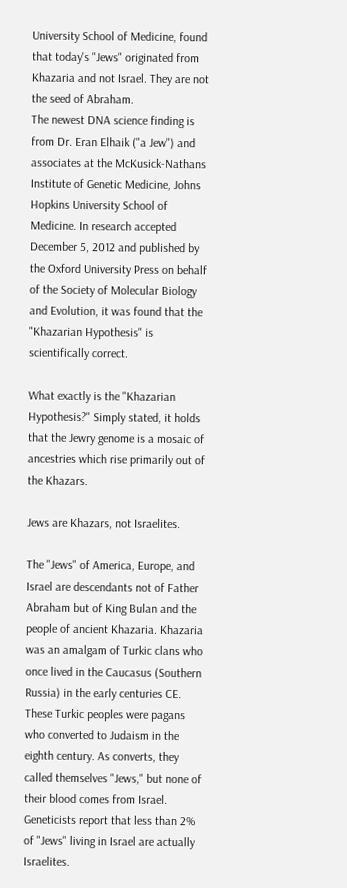University School of Medicine, found that today's "Jews" originated from Khazaria and not Israel. They are not the seed of Abraham.
The newest DNA science finding is from Dr. Eran Elhaik ("a Jew") and associates at the McKusick-Nathans Institute of Genetic Medicine, Johns Hopkins University School of Medicine. In research accepted December 5, 2012 and published by the Oxford University Press on behalf of the Society of Molecular Biology and Evolution, it was found that the "Khazarian Hypothesis" is scientifically correct.

What exactly is the "Khazarian Hypothesis?" Simply stated, it holds that the Jewry genome is a mosaic of ancestries which rise primarily out of the Khazars.

Jews are Khazars, not Israelites.

The "Jews" of America, Europe, and Israel are descendants not of Father Abraham but of King Bulan and the people of ancient Khazaria. Khazaria was an amalgam of Turkic clans who once lived in the Caucasus (Southern Russia) in the early centuries CE. These Turkic peoples were pagans who converted to Judaism in the eighth century. As converts, they called themselves "Jews," but none of their blood comes from Israel.
Geneticists report that less than 2% of "Jews" living in Israel are actually Israelites.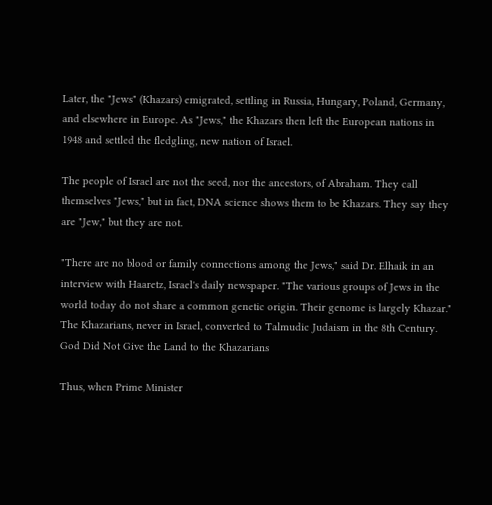Later, the "Jews" (Khazars) emigrated, settling in Russia, Hungary, Poland, Germany, and elsewhere in Europe. As "Jews," the Khazars then left the European nations in 1948 and settled the fledgling, new nation of Israel.

The people of Israel are not the seed, nor the ancestors, of Abraham. They call themselves "Jews," but in fact, DNA science shows them to be Khazars. They say they are "Jew," but they are not.

"There are no blood or family connections among the Jews," said Dr. Elhaik in an interview with Haaretz, Israel's daily newspaper. "The various groups of Jews in the world today do not share a common genetic origin. Their genome is largely Khazar."
The Khazarians, never in Israel, converted to Talmudic Judaism in the 8th Century.
God Did Not Give the Land to the Khazarians

Thus, when Prime Minister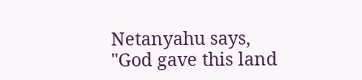Netanyahu says, "God gave this land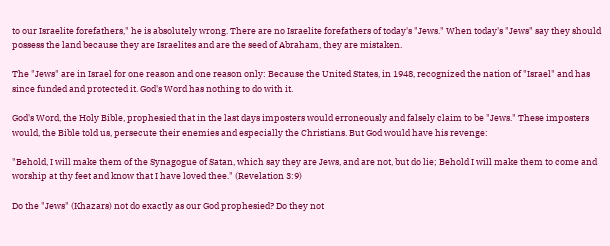to our Israelite forefathers," he is absolutely wrong. There are no Israelite forefathers of today's "Jews." When today's "Jews" say they should possess the land because they are Israelites and are the seed of Abraham, they are mistaken.

The "Jews" are in Israel for one reason and one reason only: Because the United States, in 1948, recognized the nation of "Israel" and has since funded and protected it. God's Word has nothing to do with it.

God's Word, the Holy Bible, prophesied that in the last days imposters would erroneously and falsely claim to be "Jews." These imposters would, the Bible told us, persecute their enemies and especially the Christians. But God would have his revenge:

"Behold, I will make them of the Synagogue of Satan, which say they are Jews, and are not, but do lie; Behold I will make them to come and worship at thy feet and know that I have loved thee." (Revelation 3:9)

Do the "Jews" (Khazars) not do exactly as our God prophesied? Do they not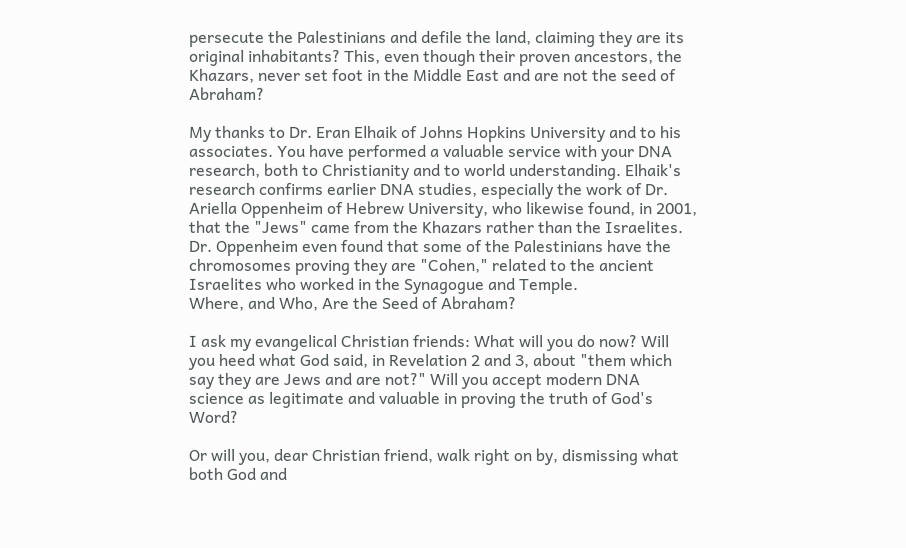persecute the Palestinians and defile the land, claiming they are its original inhabitants? This, even though their proven ancestors, the Khazars, never set foot in the Middle East and are not the seed of Abraham?

My thanks to Dr. Eran Elhaik of Johns Hopkins University and to his associates. You have performed a valuable service with your DNA research, both to Christianity and to world understanding. Elhaik's research confirms earlier DNA studies, especially the work of Dr. Ariella Oppenheim of Hebrew University, who likewise found, in 2001, that the "Jews" came from the Khazars rather than the Israelites. Dr. Oppenheim even found that some of the Palestinians have the chromosomes proving they are "Cohen," related to the ancient Israelites who worked in the Synagogue and Temple.
Where, and Who, Are the Seed of Abraham?

I ask my evangelical Christian friends: What will you do now? Will you heed what God said, in Revelation 2 and 3, about "them which say they are Jews and are not?" Will you accept modern DNA science as legitimate and valuable in proving the truth of God's Word?

Or will you, dear Christian friend, walk right on by, dismissing what both God and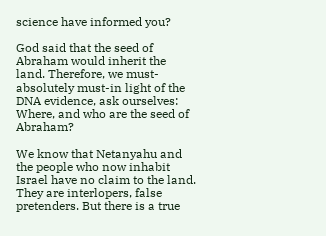science have informed you?

God said that the seed of Abraham would inherit the land. Therefore, we must-absolutely must-in light of the DNA evidence, ask ourselves: Where, and who are the seed of Abraham?

We know that Netanyahu and the people who now inhabit Israel have no claim to the land. They are interlopers, false pretenders. But there is a true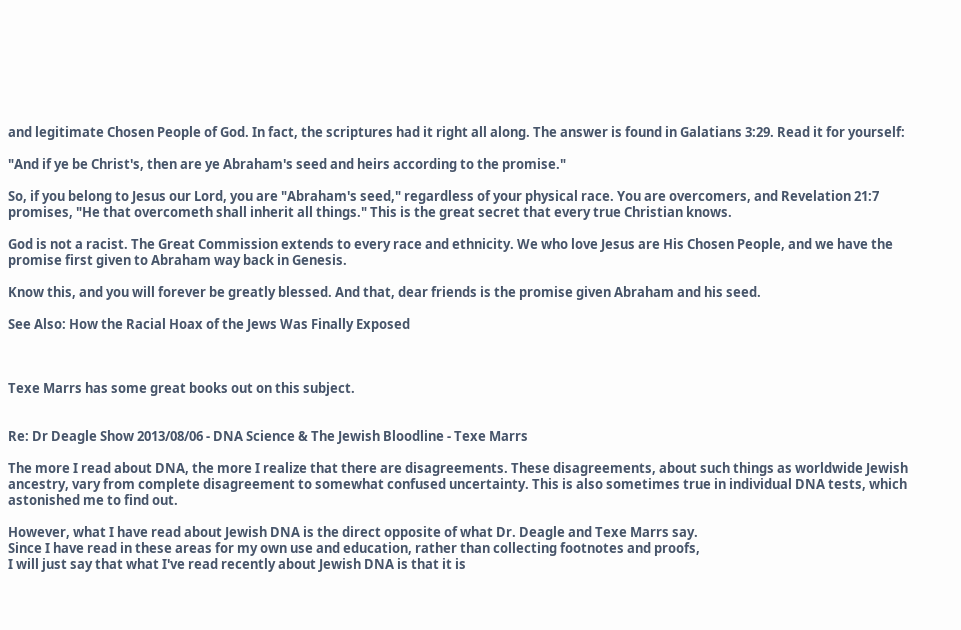and legitimate Chosen People of God. In fact, the scriptures had it right all along. The answer is found in Galatians 3:29. Read it for yourself:

"And if ye be Christ's, then are ye Abraham's seed and heirs according to the promise."

So, if you belong to Jesus our Lord, you are "Abraham's seed," regardless of your physical race. You are overcomers, and Revelation 21:7 promises, "He that overcometh shall inherit all things." This is the great secret that every true Christian knows.

God is not a racist. The Great Commission extends to every race and ethnicity. We who love Jesus are His Chosen People, and we have the promise first given to Abraham way back in Genesis.

Know this, and you will forever be greatly blessed. And that, dear friends is the promise given Abraham and his seed.

See Also: How the Racial Hoax of the Jews Was Finally Exposed



Texe Marrs has some great books out on this subject.


Re: Dr Deagle Show 2013/08/06 - DNA Science & The Jewish Bloodline - Texe Marrs

The more I read about DNA, the more I realize that there are disagreements. These disagreements, about such things as worldwide Jewish ancestry, vary from complete disagreement to somewhat confused uncertainty. This is also sometimes true in individual DNA tests, which astonished me to find out.

However, what I have read about Jewish DNA is the direct opposite of what Dr. Deagle and Texe Marrs say.
Since I have read in these areas for my own use and education, rather than collecting footnotes and proofs,
I will just say that what I've read recently about Jewish DNA is that it is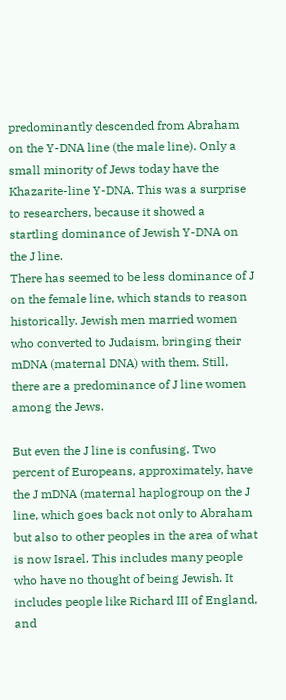predominantly descended from Abraham on the Y-DNA line (the male line). Only a small minority of Jews today have the Khazarite-line Y-DNA. This was a surprise to researchers, because it showed a startling dominance of Jewish Y-DNA on the J line.
There has seemed to be less dominance of J on the female line, which stands to reason historically. Jewish men married women who converted to Judaism, bringing their mDNA (maternal DNA) with them. Still, there are a predominance of J line women among the Jews.

But even the J line is confusing. Two percent of Europeans, approximately, have the J mDNA (maternal haplogroup on the J line, which goes back not only to Abraham but also to other peoples in the area of what is now Israel. This includes many people who have no thought of being Jewish. It includes people like Richard III of England, and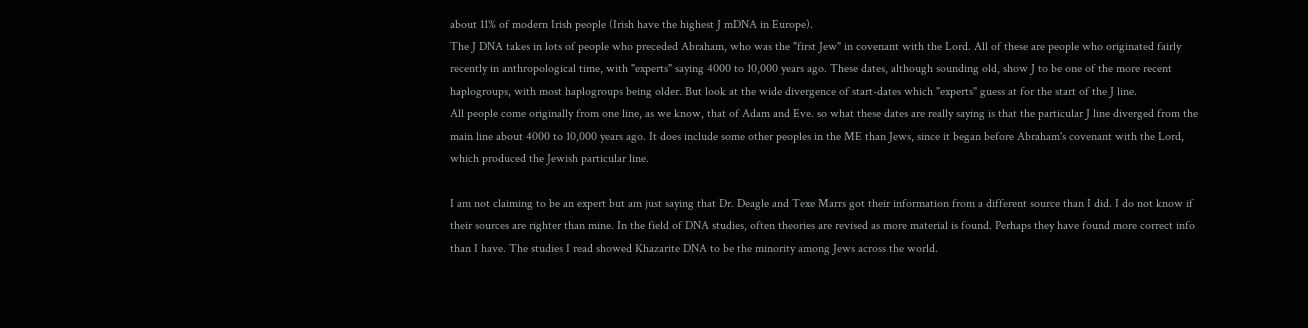about 11% of modern Irish people (Irish have the highest J mDNA in Europe).
The J DNA takes in lots of people who preceded Abraham, who was the "first Jew" in covenant with the Lord. All of these are people who originated fairly recently in anthropological time, with "experts" saying 4000 to 10,000 years ago. These dates, although sounding old, show J to be one of the more recent haplogroups, with most haplogroups being older. But look at the wide divergence of start-dates which "experts" guess at for the start of the J line.
All people come originally from one line, as we know, that of Adam and Eve. so what these dates are really saying is that the particular J line diverged from the main line about 4000 to 10,000 years ago. It does include some other peoples in the ME than Jews, since it began before Abraham's covenant with the Lord, which produced the Jewish particular line.

I am not claiming to be an expert but am just saying that Dr. Deagle and Texe Marrs got their information from a different source than I did. I do not know if their sources are righter than mine. In the field of DNA studies, often theories are revised as more material is found. Perhaps they have found more correct info than I have. The studies I read showed Khazarite DNA to be the minority among Jews across the world.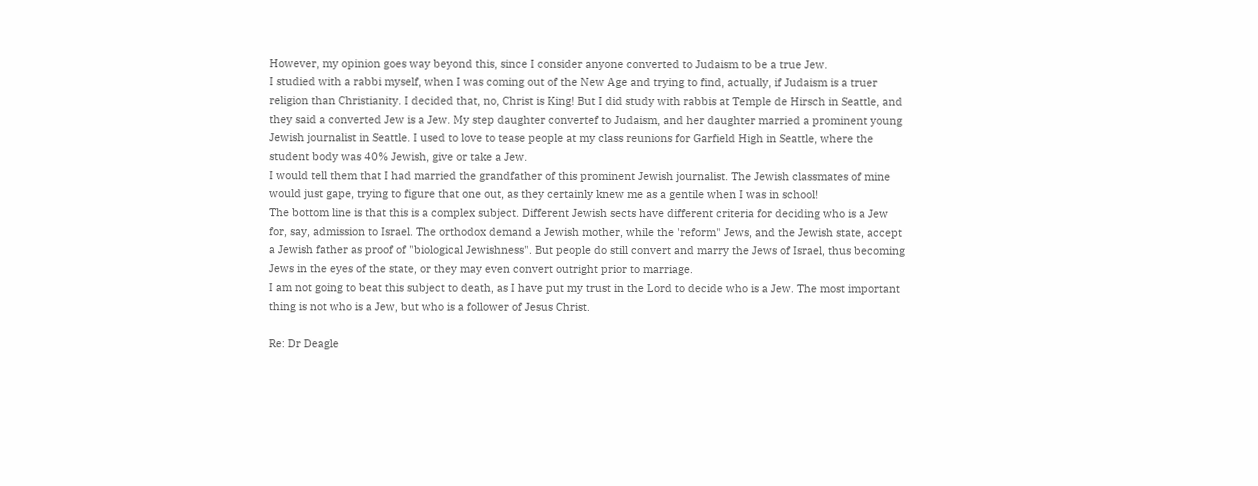However, my opinion goes way beyond this, since I consider anyone converted to Judaism to be a true Jew.
I studied with a rabbi myself, when I was coming out of the New Age and trying to find, actually, if Judaism is a truer religion than Christianity. I decided that, no, Christ is King! But I did study with rabbis at Temple de Hirsch in Seattle, and they said a converted Jew is a Jew. My step daughter convertef to Judaism, and her daughter married a prominent young Jewish journalist in Seattle. I used to love to tease people at my class reunions for Garfield High in Seattle, where the student body was 40% Jewish, give or take a Jew.
I would tell them that I had married the grandfather of this prominent Jewish journalist. The Jewish classmates of mine would just gape, trying to figure that one out, as they certainly knew me as a gentile when I was in school!
The bottom line is that this is a complex subject. Different Jewish sects have different criteria for deciding who is a Jew for, say, admission to Israel. The orthodox demand a Jewish mother, while the 'reform" Jews, and the Jewish state, accept a Jewish father as proof of "biological Jewishness". But people do still convert and marry the Jews of Israel, thus becoming Jews in the eyes of the state, or they may even convert outright prior to marriage.
I am not going to beat this subject to death, as I have put my trust in the Lord to decide who is a Jew. The most important thing is not who is a Jew, but who is a follower of Jesus Christ.

Re: Dr Deagle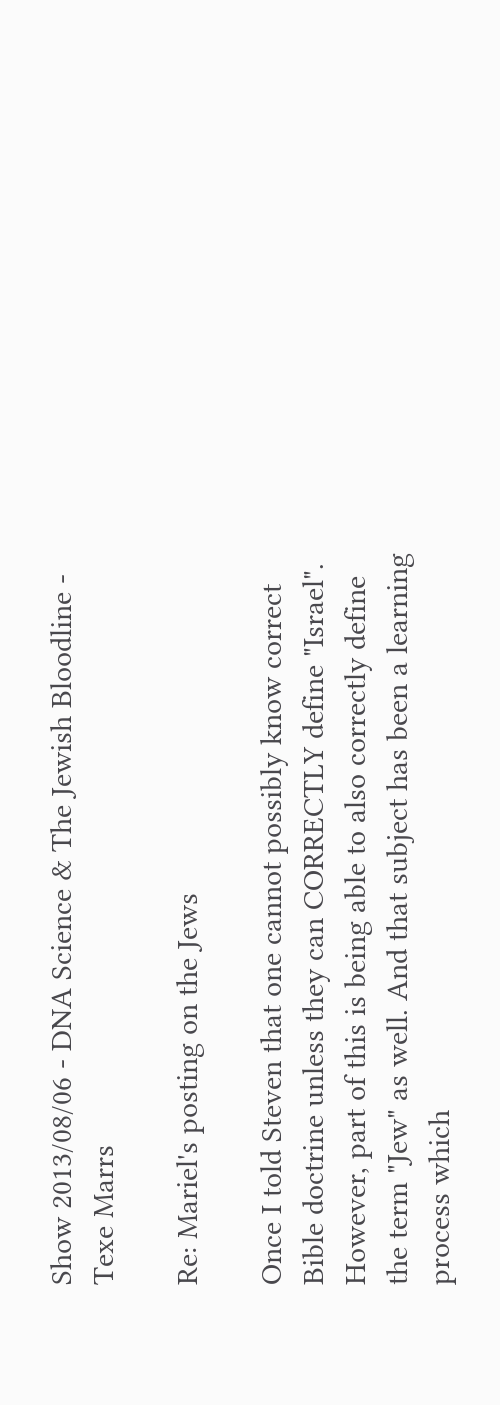Show 2013/08/06 - DNA Science & The Jewish Bloodline - Texe Marrs

Re: Mariel's posting on the Jews

Once I told Steven that one cannot possibly know correct Bible doctrine unless they can CORRECTLY define "Israel". However, part of this is being able to also correctly define the term "Jew" as well. And that subject has been a learning process which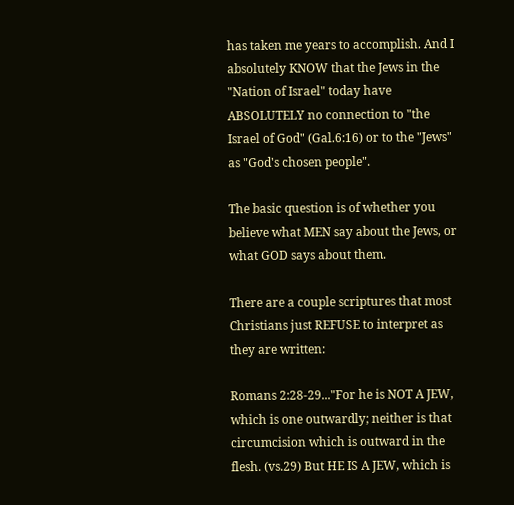has taken me years to accomplish. And I absolutely KNOW that the Jews in the "Nation of Israel" today have ABSOLUTELY no connection to "the Israel of God" (Gal.6:16) or to the "Jews" as "God's chosen people".

The basic question is of whether you believe what MEN say about the Jews, or what GOD says about them.

There are a couple scriptures that most Christians just REFUSE to interpret as they are written:

Romans 2:28-29..."For he is NOT A JEW, which is one outwardly; neither is that circumcision which is outward in the flesh. (vs.29) But HE IS A JEW, which is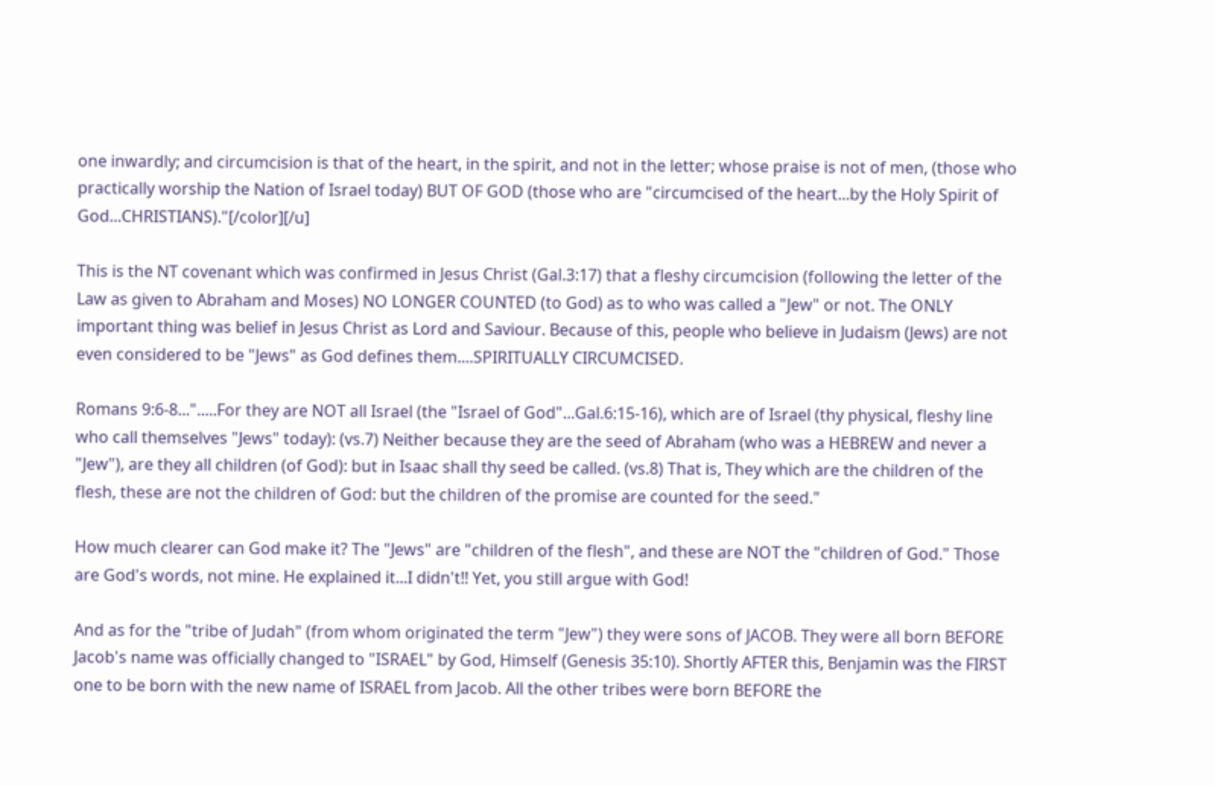one inwardly; and circumcision is that of the heart, in the spirit, and not in the letter; whose praise is not of men, (those who practically worship the Nation of Israel today) BUT OF GOD (those who are "circumcised of the heart...by the Holy Spirit of God...CHRISTIANS)."[/color][/u]

This is the NT covenant which was confirmed in Jesus Christ (Gal.3:17) that a fleshy circumcision (following the letter of the Law as given to Abraham and Moses) NO LONGER COUNTED (to God) as to who was called a "Jew" or not. The ONLY important thing was belief in Jesus Christ as Lord and Saviour. Because of this, people who believe in Judaism (Jews) are not even considered to be "Jews" as God defines them....SPIRITUALLY CIRCUMCISED.

Romans 9:6-8...".....For they are NOT all Israel (the "Israel of God"...Gal.6:15-16), which are of Israel (thy physical, fleshy line who call themselves "Jews" today): (vs.7) Neither because they are the seed of Abraham (who was a HEBREW and never a "Jew"), are they all children (of God): but in Isaac shall thy seed be called. (vs.8) That is, They which are the children of the flesh, these are not the children of God: but the children of the promise are counted for the seed."

How much clearer can God make it? The "Jews" are "children of the flesh", and these are NOT the "children of God." Those are God's words, not mine. He explained it...I didn't!! Yet, you still argue with God!

And as for the "tribe of Judah" (from whom originated the term "Jew") they were sons of JACOB. They were all born BEFORE Jacob's name was officially changed to "ISRAEL" by God, Himself (Genesis 35:10). Shortly AFTER this, Benjamin was the FIRST one to be born with the new name of ISRAEL from Jacob. All the other tribes were born BEFORE the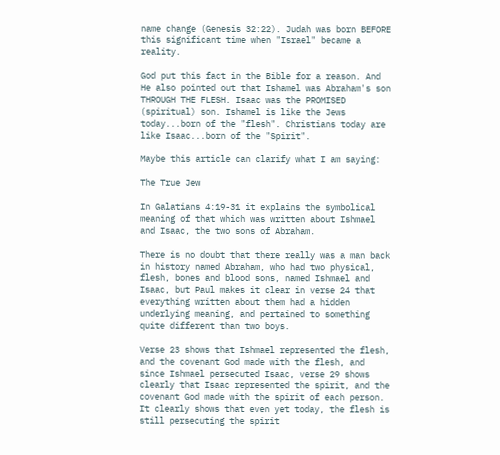name change (Genesis 32:22). Judah was born BEFORE this significant time when "Israel" became a reality.

God put this fact in the Bible for a reason. And He also pointed out that Ishamel was Abraham's son THROUGH THE FLESH. Isaac was the PROMISED (spiritual) son. Ishamel is like the Jews today...born of the "flesh". Christians today are like Isaac...born of the "Spirit".

Maybe this article can clarify what I am saying:

The True Jew

In Galatians 4:19-31 it explains the symbolical meaning of that which was written about Ishmael and Isaac, the two sons of Abraham.

There is no doubt that there really was a man back in history named Abraham, who had two physical, flesh, bones and blood sons, named Ishmael and Isaac, but Paul makes it clear in verse 24 that everything written about them had a hidden underlying meaning, and pertained to something quite different than two boys.

Verse 23 shows that Ishmael represented the flesh, and the covenant God made with the flesh, and since Ishmael persecuted Isaac, verse 29 shows clearly that Isaac represented the spirit, and the covenant God made with the spirit of each person. It clearly shows that even yet today, the flesh is still persecuting the spirit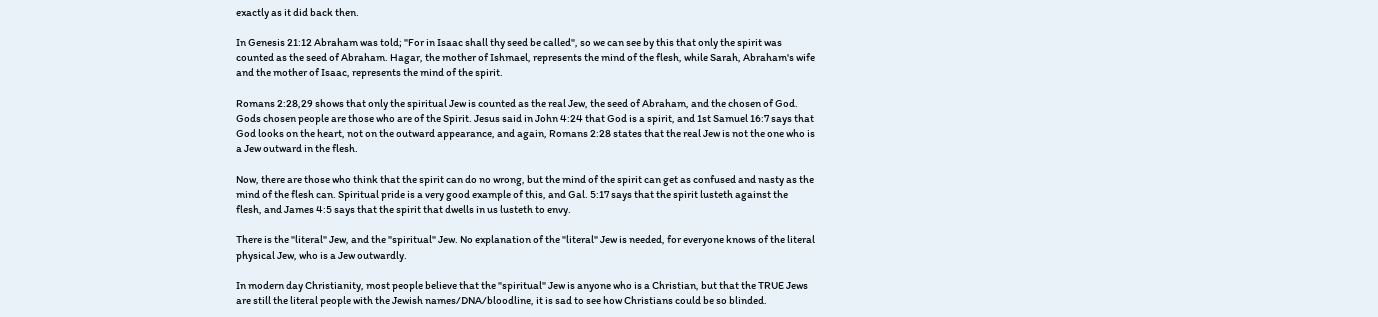exactly as it did back then.

In Genesis 21:12 Abraham was told; "For in Isaac shall thy seed be called", so we can see by this that only the spirit was counted as the seed of Abraham. Hagar, the mother of Ishmael, represents the mind of the flesh, while Sarah, Abraham's wife and the mother of Isaac, represents the mind of the spirit.

Romans 2:28,29 shows that only the spiritual Jew is counted as the real Jew, the seed of Abraham, and the chosen of God. Gods chosen people are those who are of the Spirit. Jesus said in John 4:24 that God is a spirit, and 1st Samuel 16:7 says that God looks on the heart, not on the outward appearance, and again, Romans 2:28 states that the real Jew is not the one who is a Jew outward in the flesh.

Now, there are those who think that the spirit can do no wrong, but the mind of the spirit can get as confused and nasty as the mind of the flesh can. Spiritual pride is a very good example of this, and Gal. 5:17 says that the spirit lusteth against the flesh, and James 4:5 says that the spirit that dwells in us lusteth to envy.

There is the "literal" Jew, and the "spiritual" Jew. No explanation of the "literal" Jew is needed, for everyone knows of the literal physical Jew, who is a Jew outwardly.

In modern day Christianity, most people believe that the "spiritual" Jew is anyone who is a Christian, but that the TRUE Jews are still the literal people with the Jewish names/DNA/bloodline, it is sad to see how Christians could be so blinded.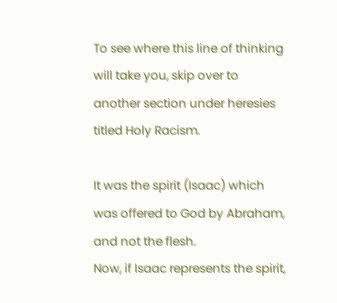To see where this line of thinking will take you, skip over to another section under heresies titled Holy Racism.

It was the spirit (Isaac) which was offered to God by Abraham, and not the flesh.
Now, if Isaac represents the spirit,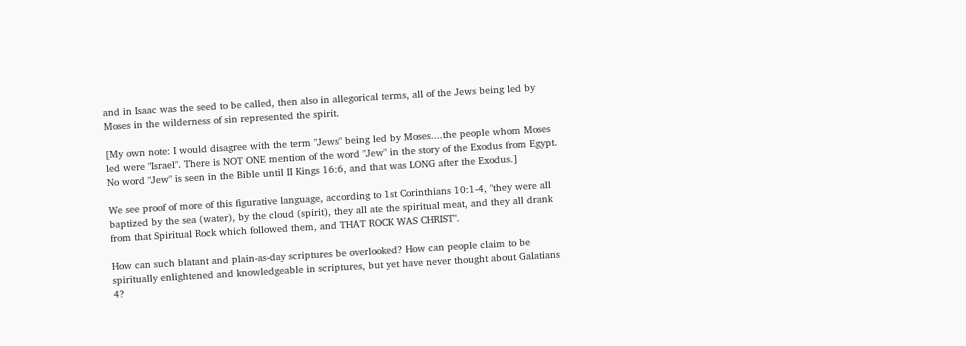and in Isaac was the seed to be called, then also in allegorical terms, all of the Jews being led by Moses in the wilderness of sin represented the spirit.

[My own note: I would disagree with the term "Jews" being led by Moses....the people whom Moses led were "Israel". There is NOT ONE mention of the word "Jew" in the story of the Exodus from Egypt. No word "Jew" is seen in the Bible until II Kings 16:6, and that was LONG after the Exodus.]

We see proof of more of this figurative language, according to 1st Corinthians 10:1-4, "they were all baptized by the sea (water), by the cloud (spirit), they all ate the spiritual meat, and they all drank from that Spiritual Rock which followed them, and THAT ROCK WAS CHRIST".

How can such blatant and plain-as-day scriptures be overlooked? How can people claim to be spiritually enlightened and knowledgeable in scriptures, but yet have never thought about Galatians 4?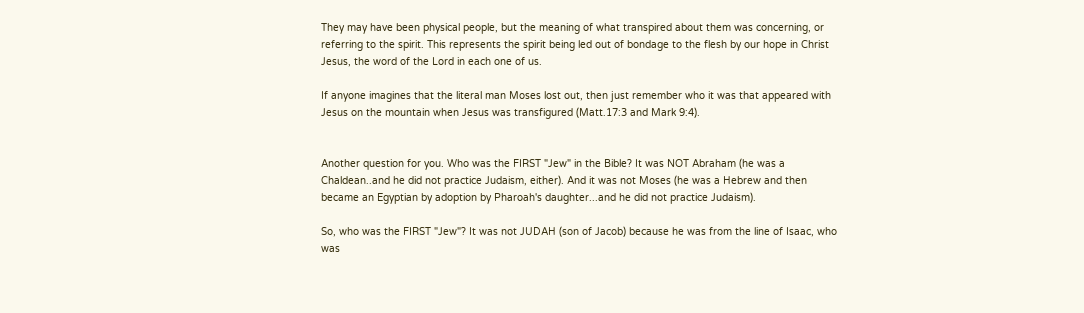They may have been physical people, but the meaning of what transpired about them was concerning, or referring to the spirit. This represents the spirit being led out of bondage to the flesh by our hope in Christ Jesus, the word of the Lord in each one of us.

If anyone imagines that the literal man Moses lost out, then just remember who it was that appeared with Jesus on the mountain when Jesus was transfigured (Matt.17:3 and Mark 9:4).


Another question for you. Who was the FIRST "Jew" in the Bible? It was NOT Abraham (he was a Chaldean..and he did not practice Judaism, either). And it was not Moses (he was a Hebrew and then became an Egyptian by adoption by Pharoah's daughter...and he did not practice Judaism).

So, who was the FIRST "Jew"? It was not JUDAH (son of Jacob) because he was from the line of Isaac, who was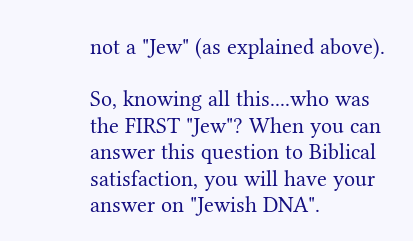not a "Jew" (as explained above).

So, knowing all this....who was the FIRST "Jew"? When you can answer this question to Biblical satisfaction, you will have your answer on "Jewish DNA".